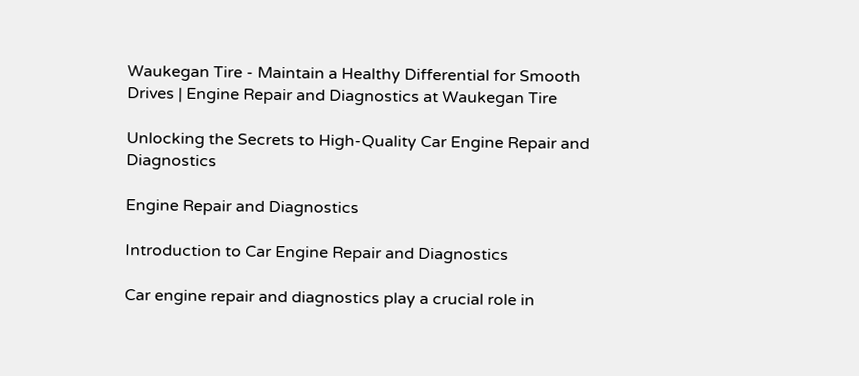Waukegan Tire - Maintain a Healthy Differential for Smooth Drives | Engine Repair and Diagnostics at Waukegan Tire

Unlocking the Secrets to High-Quality Car Engine Repair and Diagnostics

Engine Repair and Diagnostics

Introduction to Car Engine Repair and Diagnostics

Car engine repair and diagnostics play a crucial role in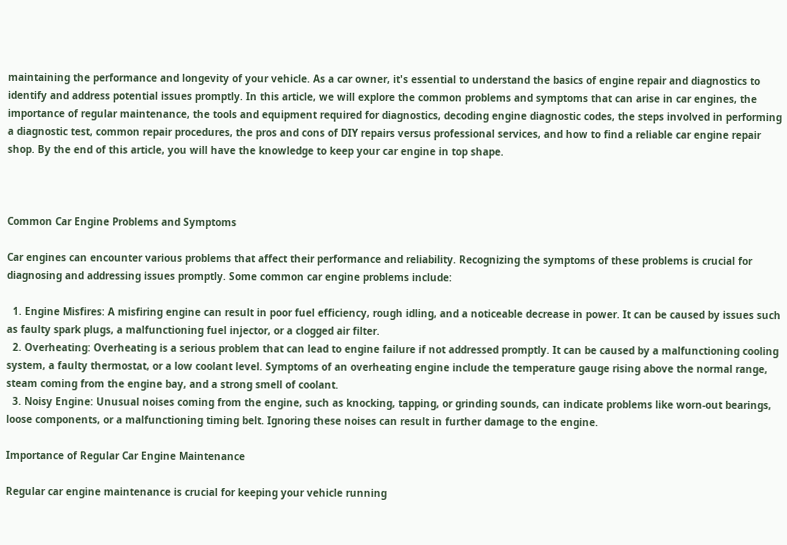maintaining the performance and longevity of your vehicle. As a car owner, it's essential to understand the basics of engine repair and diagnostics to identify and address potential issues promptly. In this article, we will explore the common problems and symptoms that can arise in car engines, the importance of regular maintenance, the tools and equipment required for diagnostics, decoding engine diagnostic codes, the steps involved in performing a diagnostic test, common repair procedures, the pros and cons of DIY repairs versus professional services, and how to find a reliable car engine repair shop. By the end of this article, you will have the knowledge to keep your car engine in top shape.



Common Car Engine Problems and Symptoms

Car engines can encounter various problems that affect their performance and reliability. Recognizing the symptoms of these problems is crucial for diagnosing and addressing issues promptly. Some common car engine problems include:

  1. Engine Misfires: A misfiring engine can result in poor fuel efficiency, rough idling, and a noticeable decrease in power. It can be caused by issues such as faulty spark plugs, a malfunctioning fuel injector, or a clogged air filter.
  2. Overheating: Overheating is a serious problem that can lead to engine failure if not addressed promptly. It can be caused by a malfunctioning cooling system, a faulty thermostat, or a low coolant level. Symptoms of an overheating engine include the temperature gauge rising above the normal range, steam coming from the engine bay, and a strong smell of coolant.
  3. Noisy Engine: Unusual noises coming from the engine, such as knocking, tapping, or grinding sounds, can indicate problems like worn-out bearings, loose components, or a malfunctioning timing belt. Ignoring these noises can result in further damage to the engine.

Importance of Regular Car Engine Maintenance

Regular car engine maintenance is crucial for keeping your vehicle running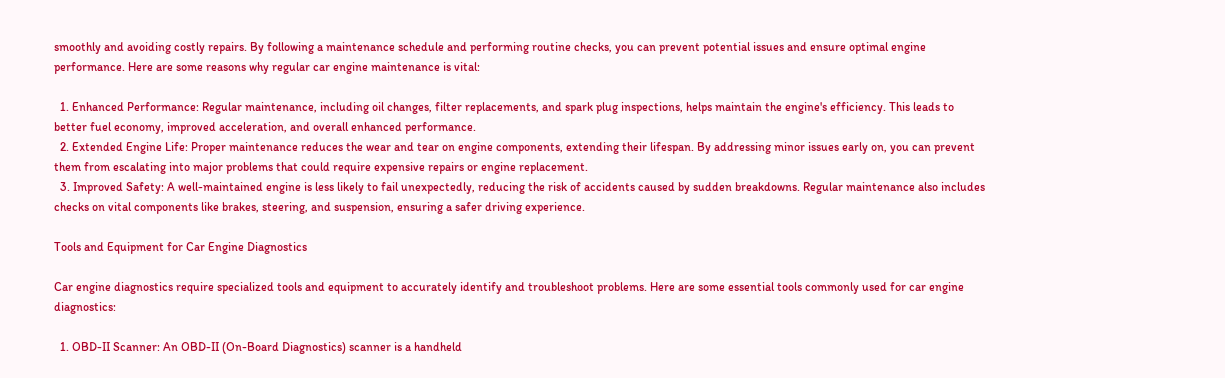smoothly and avoiding costly repairs. By following a maintenance schedule and performing routine checks, you can prevent potential issues and ensure optimal engine performance. Here are some reasons why regular car engine maintenance is vital:

  1. Enhanced Performance: Regular maintenance, including oil changes, filter replacements, and spark plug inspections, helps maintain the engine's efficiency. This leads to better fuel economy, improved acceleration, and overall enhanced performance.
  2. Extended Engine Life: Proper maintenance reduces the wear and tear on engine components, extending their lifespan. By addressing minor issues early on, you can prevent them from escalating into major problems that could require expensive repairs or engine replacement.
  3. Improved Safety: A well-maintained engine is less likely to fail unexpectedly, reducing the risk of accidents caused by sudden breakdowns. Regular maintenance also includes checks on vital components like brakes, steering, and suspension, ensuring a safer driving experience.

Tools and Equipment for Car Engine Diagnostics

Car engine diagnostics require specialized tools and equipment to accurately identify and troubleshoot problems. Here are some essential tools commonly used for car engine diagnostics:

  1. OBD-II Scanner: An OBD-II (On-Board Diagnostics) scanner is a handheld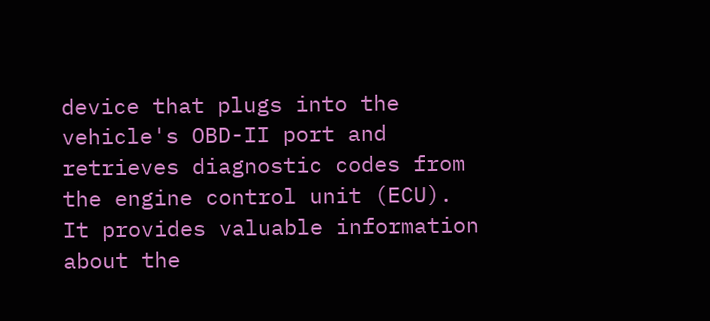device that plugs into the vehicle's OBD-II port and retrieves diagnostic codes from the engine control unit (ECU). It provides valuable information about the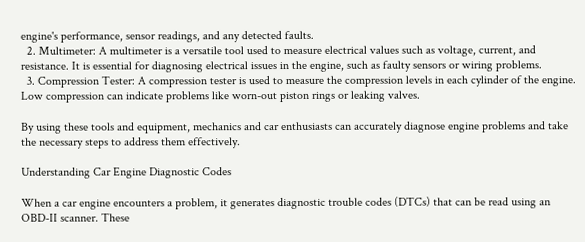engine's performance, sensor readings, and any detected faults.
  2. Multimeter: A multimeter is a versatile tool used to measure electrical values such as voltage, current, and resistance. It is essential for diagnosing electrical issues in the engine, such as faulty sensors or wiring problems.
  3. Compression Tester: A compression tester is used to measure the compression levels in each cylinder of the engine. Low compression can indicate problems like worn-out piston rings or leaking valves.

By using these tools and equipment, mechanics and car enthusiasts can accurately diagnose engine problems and take the necessary steps to address them effectively.

Understanding Car Engine Diagnostic Codes

When a car engine encounters a problem, it generates diagnostic trouble codes (DTCs) that can be read using an OBD-II scanner. These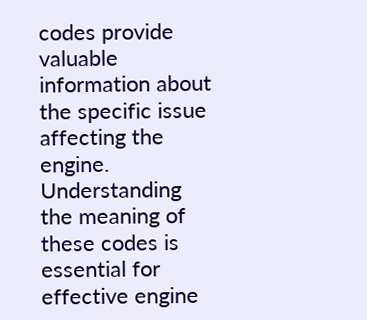codes provide valuable information about the specific issue affecting the engine. Understanding the meaning of these codes is essential for effective engine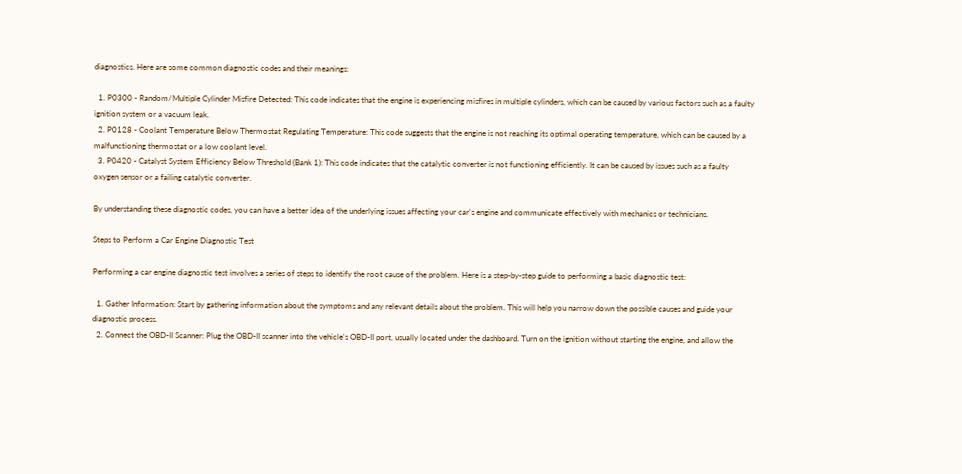diagnostics. Here are some common diagnostic codes and their meanings:

  1. P0300 - Random/Multiple Cylinder Misfire Detected: This code indicates that the engine is experiencing misfires in multiple cylinders, which can be caused by various factors such as a faulty ignition system or a vacuum leak.
  2. P0128 - Coolant Temperature Below Thermostat Regulating Temperature: This code suggests that the engine is not reaching its optimal operating temperature, which can be caused by a malfunctioning thermostat or a low coolant level.
  3. P0420 - Catalyst System Efficiency Below Threshold (Bank 1): This code indicates that the catalytic converter is not functioning efficiently. It can be caused by issues such as a faulty oxygen sensor or a failing catalytic converter.

By understanding these diagnostic codes, you can have a better idea of the underlying issues affecting your car's engine and communicate effectively with mechanics or technicians.

Steps to Perform a Car Engine Diagnostic Test

Performing a car engine diagnostic test involves a series of steps to identify the root cause of the problem. Here is a step-by-step guide to performing a basic diagnostic test:

  1. Gather Information: Start by gathering information about the symptoms and any relevant details about the problem. This will help you narrow down the possible causes and guide your diagnostic process.
  2. Connect the OBD-II Scanner: Plug the OBD-II scanner into the vehicle's OBD-II port, usually located under the dashboard. Turn on the ignition without starting the engine, and allow the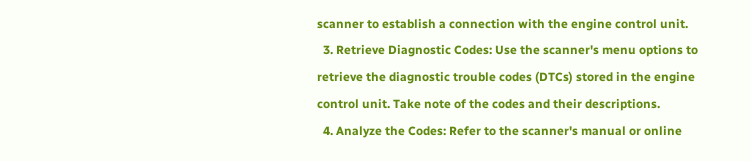scanner to establish a connection with the engine control unit.
  3. Retrieve Diagnostic Codes: Use the scanner's menu options to retrieve the diagnostic trouble codes (DTCs) stored in the engine control unit. Take note of the codes and their descriptions.
  4. Analyze the Codes: Refer to the scanner's manual or online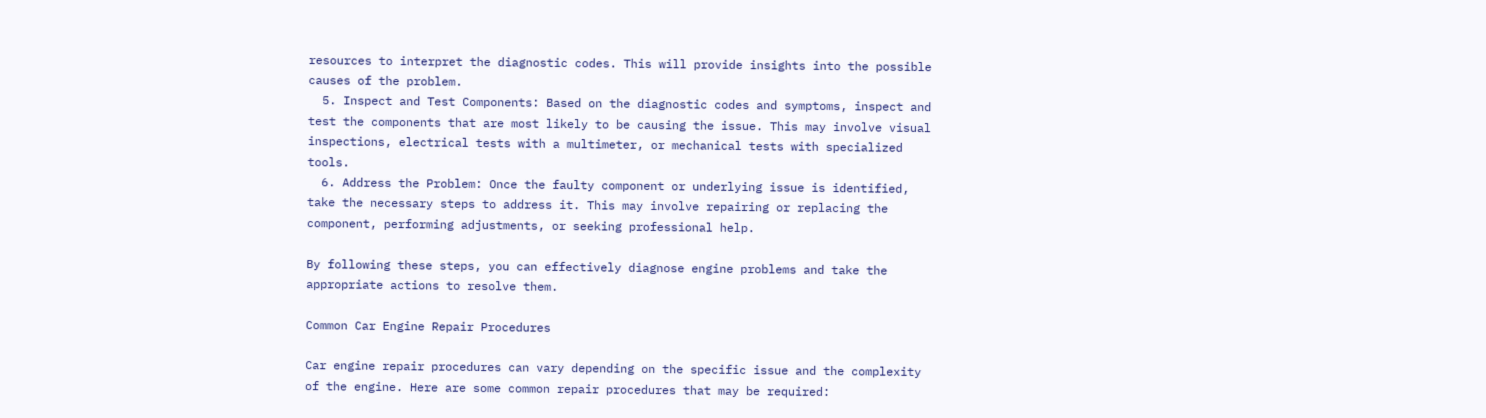resources to interpret the diagnostic codes. This will provide insights into the possible causes of the problem.
  5. Inspect and Test Components: Based on the diagnostic codes and symptoms, inspect and test the components that are most likely to be causing the issue. This may involve visual inspections, electrical tests with a multimeter, or mechanical tests with specialized tools.
  6. Address the Problem: Once the faulty component or underlying issue is identified, take the necessary steps to address it. This may involve repairing or replacing the component, performing adjustments, or seeking professional help.

By following these steps, you can effectively diagnose engine problems and take the appropriate actions to resolve them.

Common Car Engine Repair Procedures

Car engine repair procedures can vary depending on the specific issue and the complexity of the engine. Here are some common repair procedures that may be required: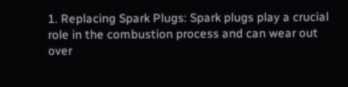1. Replacing Spark Plugs: Spark plugs play a crucial role in the combustion process and can wear out over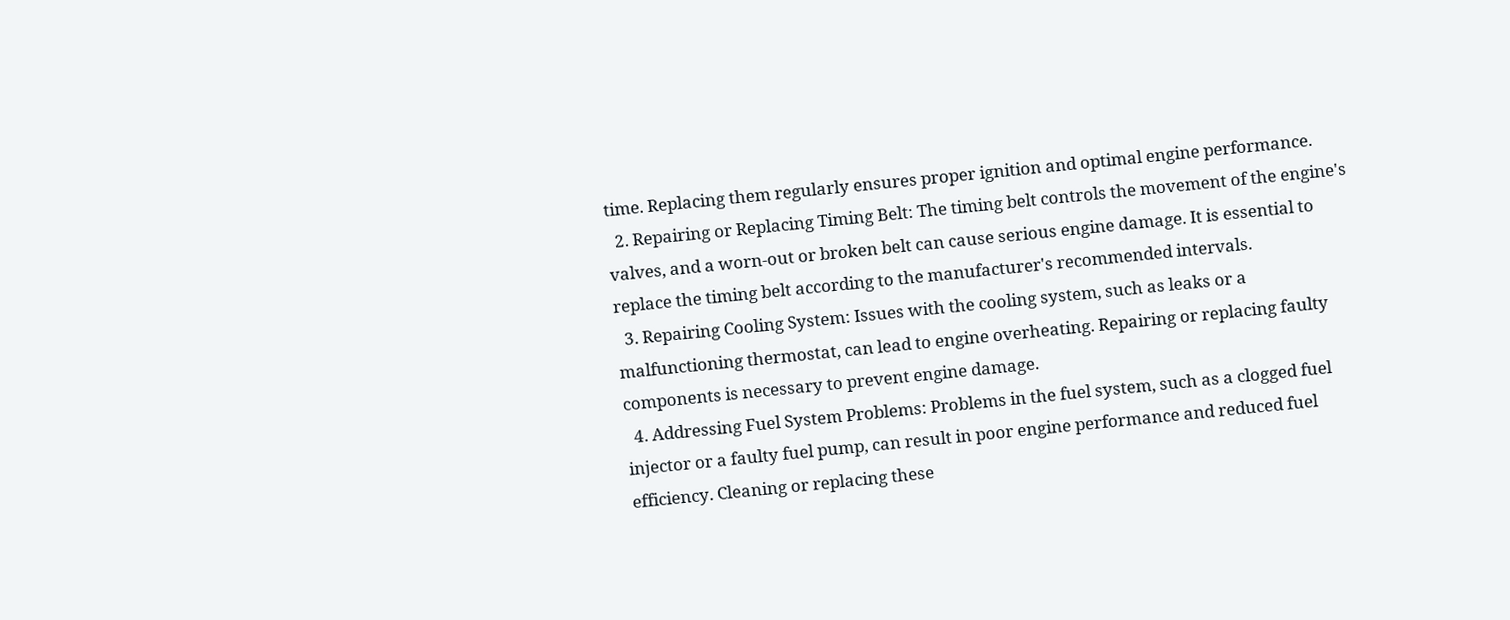time. Replacing them regularly ensures proper ignition and optimal engine performance.
  2. Repairing or Replacing Timing Belt: The timing belt controls the movement of the engine's valves, and a worn-out or broken belt can cause serious engine damage. It is essential to replace the timing belt according to the manufacturer's recommended intervals.
  3. Repairing Cooling System: Issues with the cooling system, such as leaks or a malfunctioning thermostat, can lead to engine overheating. Repairing or replacing faulty components is necessary to prevent engine damage.
  4. Addressing Fuel System Problems: Problems in the fuel system, such as a clogged fuel injector or a faulty fuel pump, can result in poor engine performance and reduced fuel efficiency. Cleaning or replacing these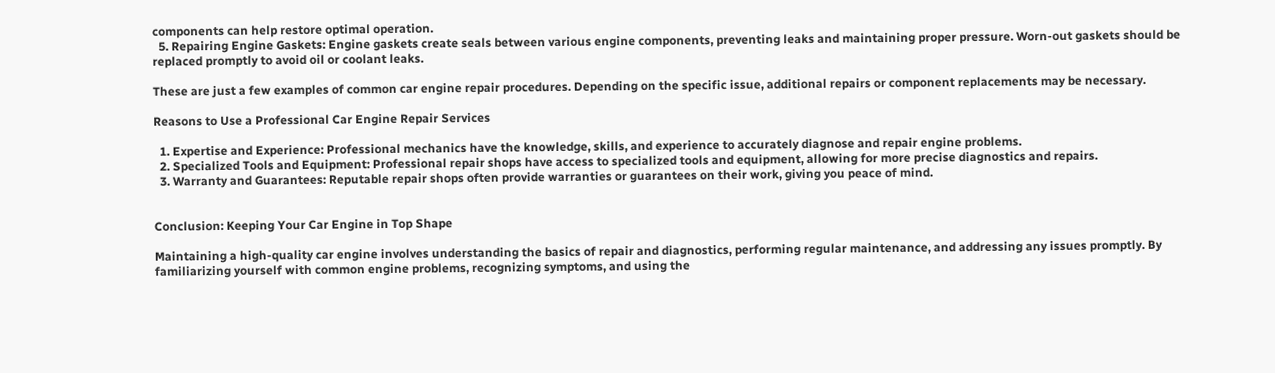components can help restore optimal operation.
  5. Repairing Engine Gaskets: Engine gaskets create seals between various engine components, preventing leaks and maintaining proper pressure. Worn-out gaskets should be replaced promptly to avoid oil or coolant leaks.

These are just a few examples of common car engine repair procedures. Depending on the specific issue, additional repairs or component replacements may be necessary.

Reasons to Use a Professional Car Engine Repair Services

  1. Expertise and Experience: Professional mechanics have the knowledge, skills, and experience to accurately diagnose and repair engine problems.
  2. Specialized Tools and Equipment: Professional repair shops have access to specialized tools and equipment, allowing for more precise diagnostics and repairs.
  3. Warranty and Guarantees: Reputable repair shops often provide warranties or guarantees on their work, giving you peace of mind.


Conclusion: Keeping Your Car Engine in Top Shape

Maintaining a high-quality car engine involves understanding the basics of repair and diagnostics, performing regular maintenance, and addressing any issues promptly. By familiarizing yourself with common engine problems, recognizing symptoms, and using the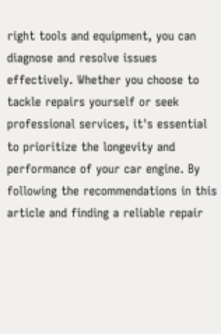right tools and equipment, you can diagnose and resolve issues effectively. Whether you choose to tackle repairs yourself or seek professional services, it's essential to prioritize the longevity and performance of your car engine. By following the recommendations in this article and finding a reliable repair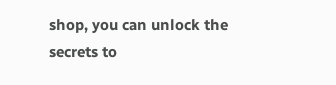shop, you can unlock the secrets to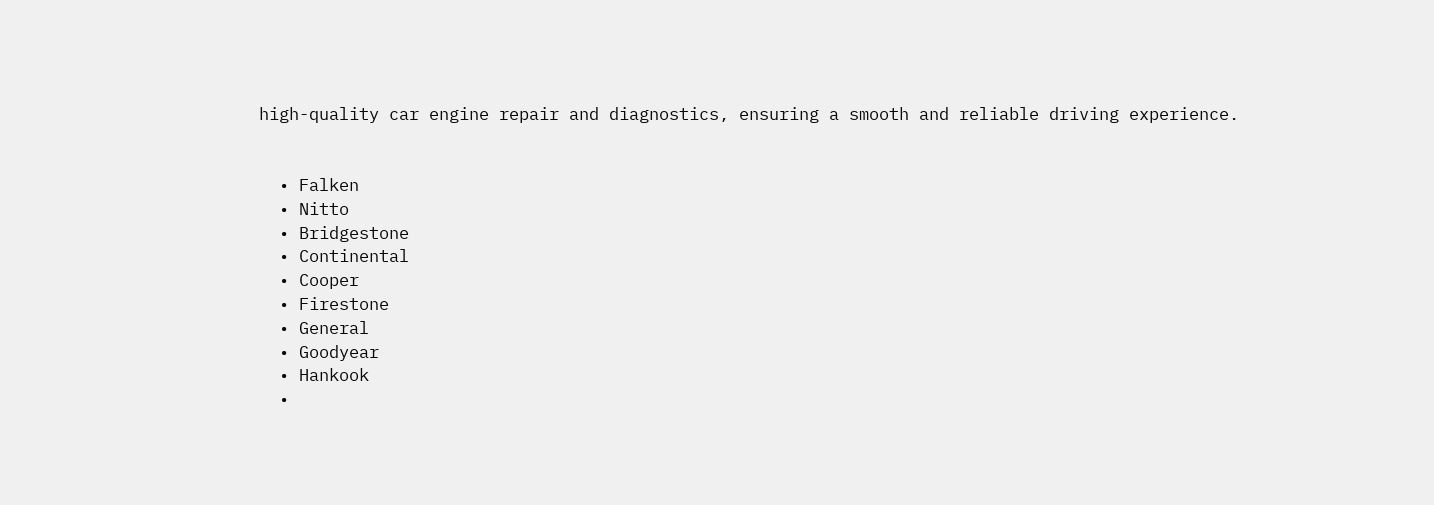high-quality car engine repair and diagnostics, ensuring a smooth and reliable driving experience.


  • Falken
  • Nitto
  • Bridgestone
  • Continental
  • Cooper
  • Firestone
  • General
  • Goodyear
  • Hankook
  •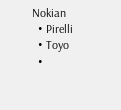Nokian
  • Pirelli
  • Toyo
  •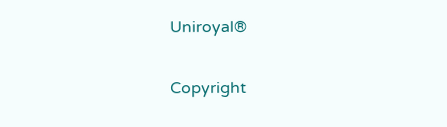Uniroyal®

Copyright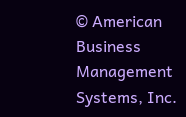© American Business Management Systems, Inc.